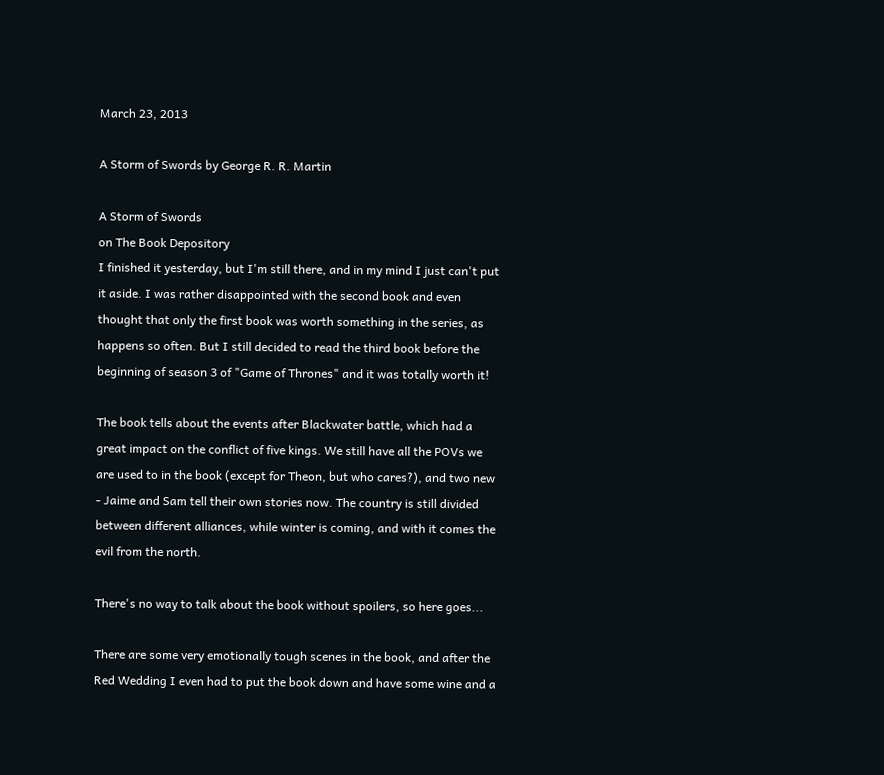March 23, 2013

A Storm of Swords by George R. R. Martin

A Storm of Swords
on The Book Depository
I finished it yesterday, but I'm still there, and in my mind I just can't put it aside. I was rather disappointed with the second book and even thought that only the first book was worth something in the series, as happens so often. But I still decided to read the third book before the beginning of season 3 of "Game of Thrones" and it was totally worth it!

The book tells about the events after Blackwater battle, which had a great impact on the conflict of five kings. We still have all the POVs we are used to in the book (except for Theon, but who cares?), and two new - Jaime and Sam tell their own stories now. The country is still divided between different alliances, while winter is coming, and with it comes the evil from the north.

There's no way to talk about the book without spoilers, so here goes...

There are some very emotionally tough scenes in the book, and after the Red Wedding I even had to put the book down and have some wine and a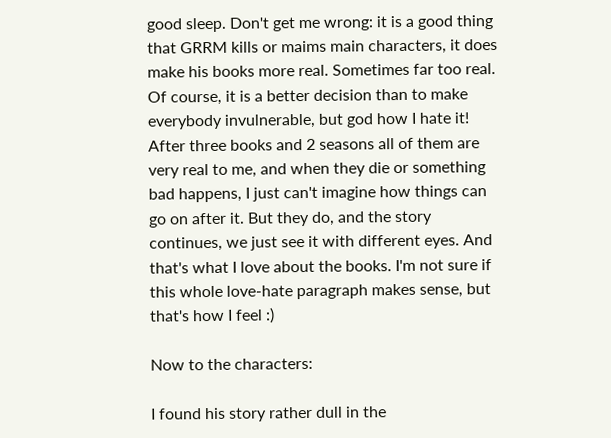good sleep. Don't get me wrong: it is a good thing that GRRM kills or maims main characters, it does make his books more real. Sometimes far too real. Of course, it is a better decision than to make everybody invulnerable, but god how I hate it! After three books and 2 seasons all of them are very real to me, and when they die or something bad happens, I just can't imagine how things can go on after it. But they do, and the story continues, we just see it with different eyes. And that's what I love about the books. I'm not sure if this whole love-hate paragraph makes sense, but that's how I feel :)

Now to the characters:

I found his story rather dull in the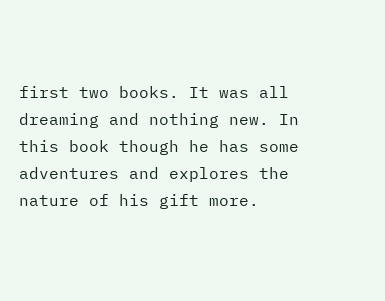first two books. It was all dreaming and nothing new. In this book though he has some adventures and explores the nature of his gift more.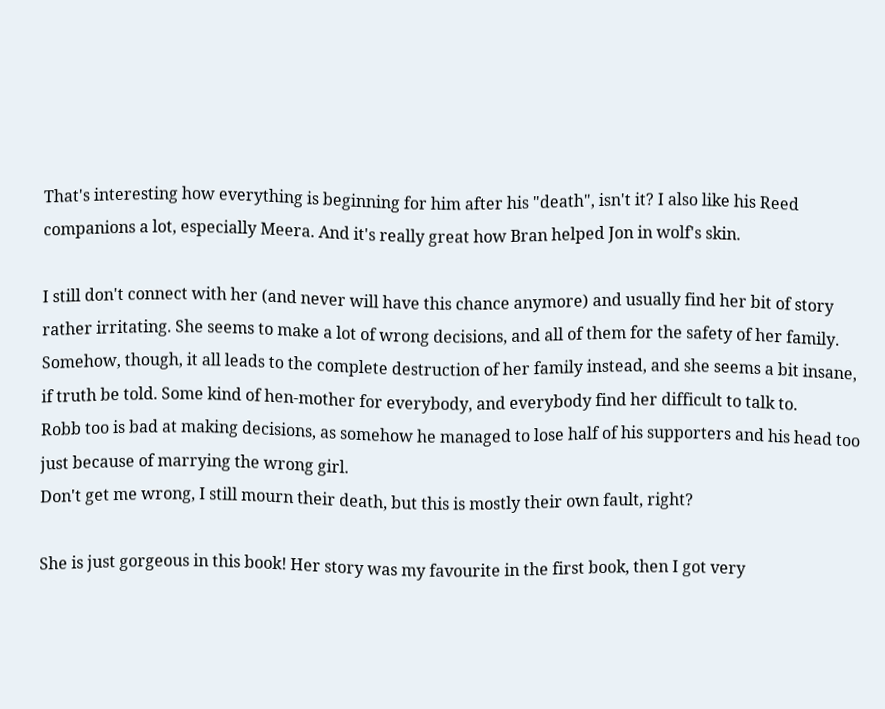That's interesting how everything is beginning for him after his "death", isn't it? I also like his Reed companions a lot, especially Meera. And it's really great how Bran helped Jon in wolf's skin.

I still don't connect with her (and never will have this chance anymore) and usually find her bit of story rather irritating. She seems to make a lot of wrong decisions, and all of them for the safety of her family. Somehow, though, it all leads to the complete destruction of her family instead, and she seems a bit insane, if truth be told. Some kind of hen-mother for everybody, and everybody find her difficult to talk to.
Robb too is bad at making decisions, as somehow he managed to lose half of his supporters and his head too just because of marrying the wrong girl.
Don't get me wrong, I still mourn their death, but this is mostly their own fault, right?

She is just gorgeous in this book! Her story was my favourite in the first book, then I got very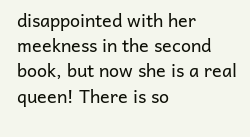disappointed with her meekness in the second book, but now she is a real queen! There is so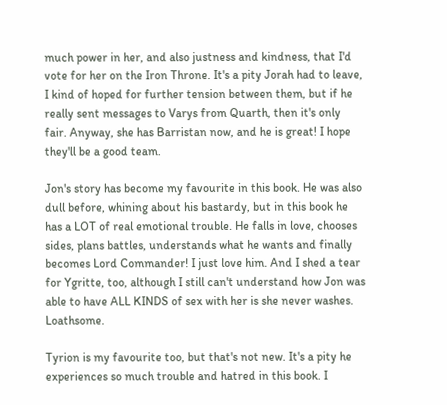much power in her, and also justness and kindness, that I'd vote for her on the Iron Throne. It's a pity Jorah had to leave, I kind of hoped for further tension between them, but if he really sent messages to Varys from Quarth, then it's only fair. Anyway, she has Barristan now, and he is great! I hope they'll be a good team.

Jon's story has become my favourite in this book. He was also dull before, whining about his bastardy, but in this book he has a LOT of real emotional trouble. He falls in love, chooses sides, plans battles, understands what he wants and finally becomes Lord Commander! I just love him. And I shed a tear for Ygritte, too, although I still can't understand how Jon was able to have ALL KINDS of sex with her is she never washes. Loathsome.

Tyrion is my favourite too, but that's not new. It's a pity he experiences so much trouble and hatred in this book. I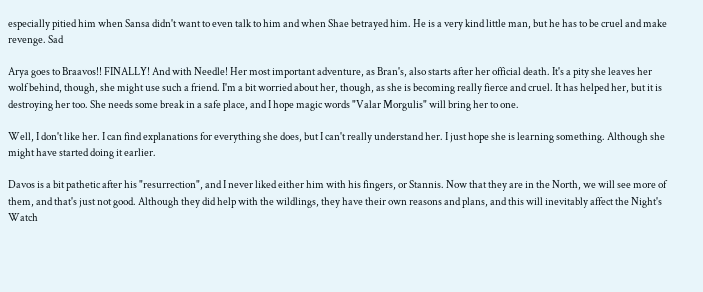especially pitied him when Sansa didn't want to even talk to him and when Shae betrayed him. He is a very kind little man, but he has to be cruel and make revenge. Sad

Arya goes to Braavos!! FINALLY! And with Needle! Her most important adventure, as Bran's, also starts after her official death. It's a pity she leaves her wolf behind, though, she might use such a friend. I'm a bit worried about her, though, as she is becoming really fierce and cruel. It has helped her, but it is destroying her too. She needs some break in a safe place, and I hope magic words "Valar Morgulis" will bring her to one.

Well, I don't like her. I can find explanations for everything she does, but I can't really understand her. I just hope she is learning something. Although she might have started doing it earlier.

Davos is a bit pathetic after his "resurrection", and I never liked either him with his fingers, or Stannis. Now that they are in the North, we will see more of them, and that's just not good. Although they did help with the wildlings, they have their own reasons and plans, and this will inevitably affect the Night's Watch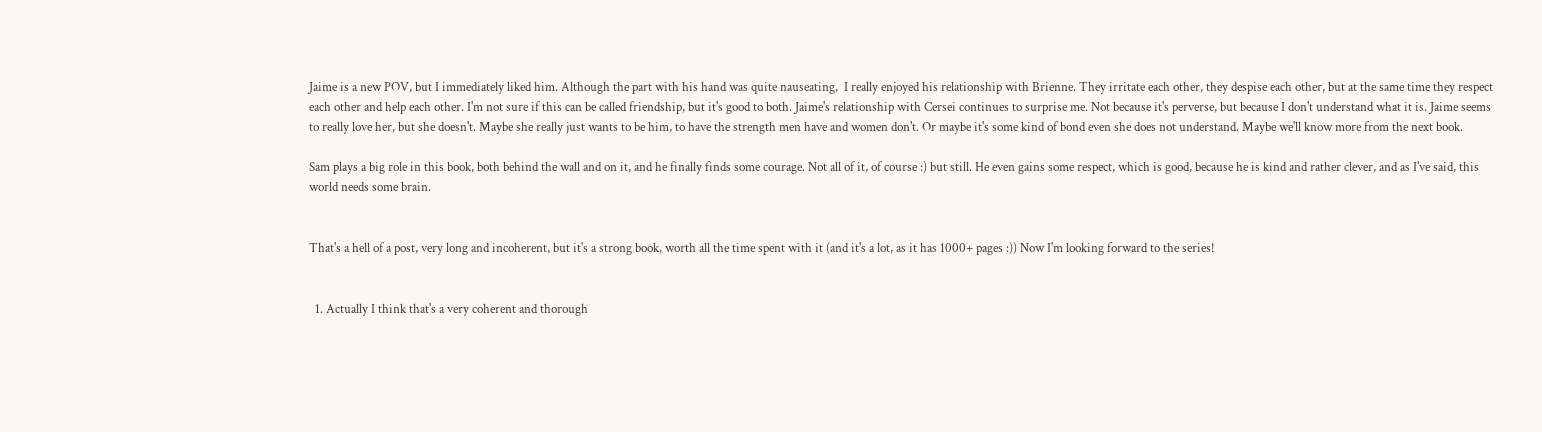Jaime is a new POV, but I immediately liked him. Although the part with his hand was quite nauseating,  I really enjoyed his relationship with Brienne. They irritate each other, they despise each other, but at the same time they respect each other and help each other. I'm not sure if this can be called friendship, but it's good to both. Jaime's relationship with Cersei continues to surprise me. Not because it's perverse, but because I don't understand what it is. Jaime seems to really love her, but she doesn't. Maybe she really just wants to be him, to have the strength men have and women don't. Or maybe it's some kind of bond even she does not understand. Maybe we'll know more from the next book.

Sam plays a big role in this book, both behind the wall and on it, and he finally finds some courage. Not all of it, of course :) but still. He even gains some respect, which is good, because he is kind and rather clever, and as I've said, this world needs some brain.


That's a hell of a post, very long and incoherent, but it's a strong book, worth all the time spent with it (and it's a lot, as it has 1000+ pages :)) Now I'm looking forward to the series!


  1. Actually I think that's a very coherent and thorough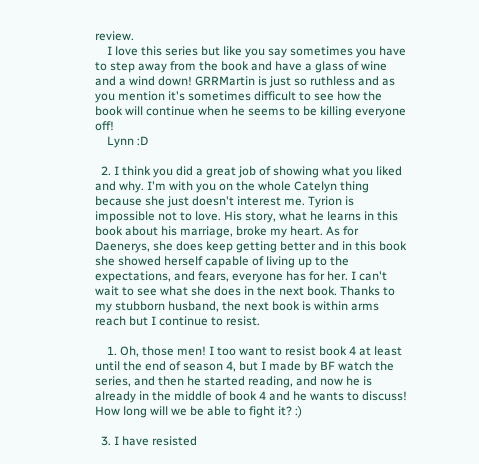review.
    I love this series but like you say sometimes you have to step away from the book and have a glass of wine and a wind down! GRRMartin is just so ruthless and as you mention it's sometimes difficult to see how the book will continue when he seems to be killing everyone off!
    Lynn :D

  2. I think you did a great job of showing what you liked and why. I'm with you on the whole Catelyn thing because she just doesn't interest me. Tyrion is impossible not to love. His story, what he learns in this book about his marriage, broke my heart. As for Daenerys, she does keep getting better and in this book she showed herself capable of living up to the expectations, and fears, everyone has for her. I can't wait to see what she does in the next book. Thanks to my stubborn husband, the next book is within arms reach but I continue to resist.

    1. Oh, those men! I too want to resist book 4 at least until the end of season 4, but I made by BF watch the series, and then he started reading, and now he is already in the middle of book 4 and he wants to discuss! How long will we be able to fight it? :)

  3. I have resisted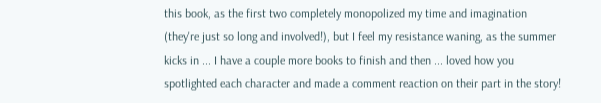this book, as the first two completely monopolized my time and imagination (they're just so long and involved!), but I feel my resistance waning, as the summer kicks in ... I have a couple more books to finish and then ... loved how you spotlighted each character and made a comment reaction on their part in the story!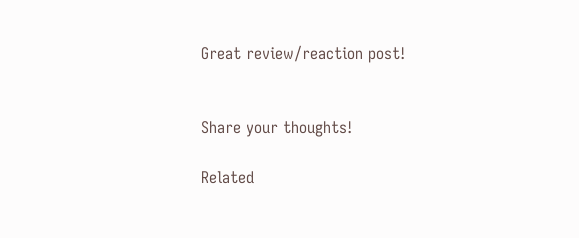Great review/reaction post!


Share your thoughts!

Related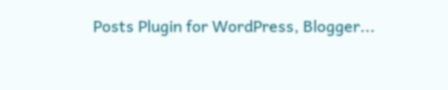Posts Plugin for WordPress, Blogger...